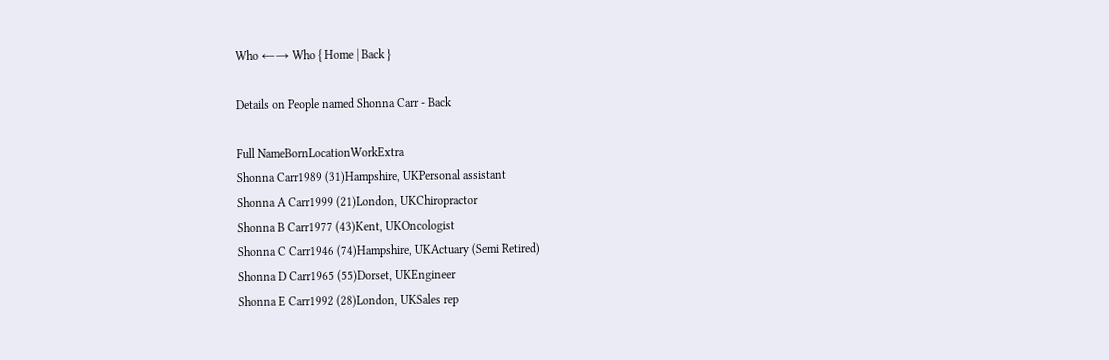Who ←→ Who { Home | Back }

Details on People named Shonna Carr - Back

Full NameBornLocationWorkExtra
Shonna Carr1989 (31)Hampshire, UKPersonal assistant
Shonna A Carr1999 (21)London, UKChiropractor
Shonna B Carr1977 (43)Kent, UKOncologist
Shonna C Carr1946 (74)Hampshire, UKActuary (Semi Retired)
Shonna D Carr1965 (55)Dorset, UKEngineer
Shonna E Carr1992 (28)London, UKSales rep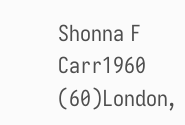Shonna F Carr1960 (60)London,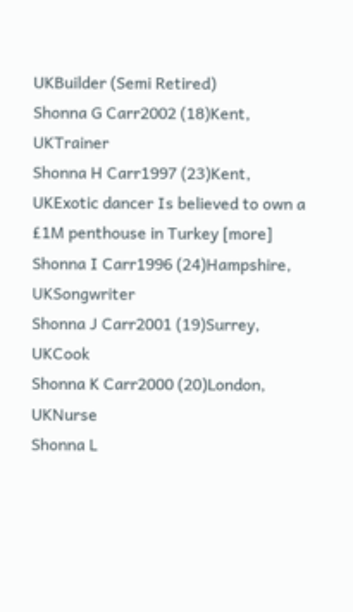UKBuilder (Semi Retired)
Shonna G Carr2002 (18)Kent, UKTrainer
Shonna H Carr1997 (23)Kent, UKExotic dancer Is believed to own a £1M penthouse in Turkey [more]
Shonna I Carr1996 (24)Hampshire, UKSongwriter
Shonna J Carr2001 (19)Surrey, UKCook
Shonna K Carr2000 (20)London, UKNurse
Shonna L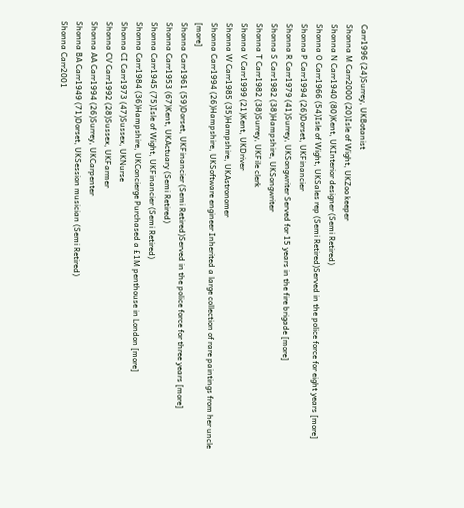Carr1996 (24)Surrey, UKBotanist
Shonna M Carr2000 (20)Isle of Wight, UKZoo keeper
Shonna N Carr1940 (80)Kent, UKInterior designer (Semi Retired)
Shonna O Carr1966 (54)Isle of Wight, UKSales rep (Semi Retired)Served in the police force for eight years [more]
Shonna P Carr1994 (26)Dorset, UKFinancier
Shonna R Carr1979 (41)Surrey, UKSongwriter Served for 15 years in the fire brigade [more]
Shonna S Carr1982 (38)Hampshire, UKSongwriter
Shonna T Carr1982 (38)Surrey, UKFile clerk
Shonna V Carr1999 (21)Kent, UKDriver
Shonna W Carr1985 (35)Hampshire, UKAstronomer
Shonna Carr1994 (26)Hampshire, UKSoftware engineer Inherited a large collection of rare paintings from her uncle [more]
Shonna Carr1961 (59)Dorset, UKFinancier (Semi Retired)Served in the police force for three years [more]
Shonna Carr1953 (67)Kent, UKActuary (Semi Retired)
Shonna Carr1945 (75)Isle of Wight, UKFinancier (Semi Retired)
Shonna Carr1984 (36)Hampshire, UKConcierge Purchased a £1M penthouse in London [more]
Shonna CI Carr1973 (47)Sussex, UKNurse
Shonna CV Carr1992 (28)Sussex, UKFarmer
Shonna AA Carr1994 (26)Surrey, UKCarpenter
Shonna BA Carr1949 (71)Dorset, UKSession musician (Semi Retired)
Shonna Carr2001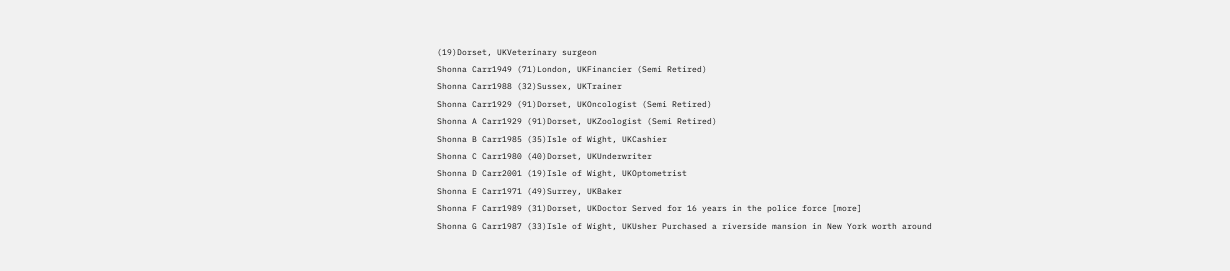(19)Dorset, UKVeterinary surgeon
Shonna Carr1949 (71)London, UKFinancier (Semi Retired)
Shonna Carr1988 (32)Sussex, UKTrainer
Shonna Carr1929 (91)Dorset, UKOncologist (Semi Retired)
Shonna A Carr1929 (91)Dorset, UKZoologist (Semi Retired)
Shonna B Carr1985 (35)Isle of Wight, UKCashier
Shonna C Carr1980 (40)Dorset, UKUnderwriter
Shonna D Carr2001 (19)Isle of Wight, UKOptometrist
Shonna E Carr1971 (49)Surrey, UKBaker
Shonna F Carr1989 (31)Dorset, UKDoctor Served for 16 years in the police force [more]
Shonna G Carr1987 (33)Isle of Wight, UKUsher Purchased a riverside mansion in New York worth around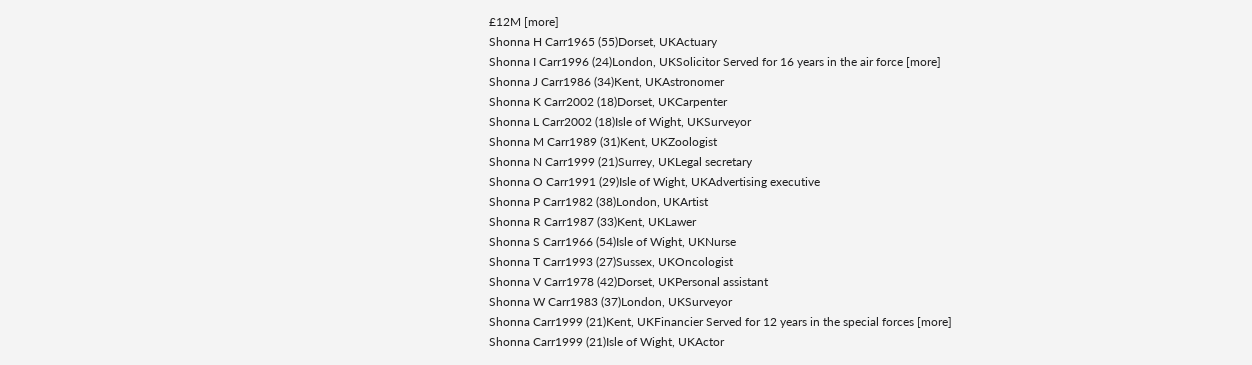£12M [more]
Shonna H Carr1965 (55)Dorset, UKActuary
Shonna I Carr1996 (24)London, UKSolicitor Served for 16 years in the air force [more]
Shonna J Carr1986 (34)Kent, UKAstronomer
Shonna K Carr2002 (18)Dorset, UKCarpenter
Shonna L Carr2002 (18)Isle of Wight, UKSurveyor
Shonna M Carr1989 (31)Kent, UKZoologist
Shonna N Carr1999 (21)Surrey, UKLegal secretary
Shonna O Carr1991 (29)Isle of Wight, UKAdvertising executive
Shonna P Carr1982 (38)London, UKArtist
Shonna R Carr1987 (33)Kent, UKLawer
Shonna S Carr1966 (54)Isle of Wight, UKNurse
Shonna T Carr1993 (27)Sussex, UKOncologist
Shonna V Carr1978 (42)Dorset, UKPersonal assistant
Shonna W Carr1983 (37)London, UKSurveyor
Shonna Carr1999 (21)Kent, UKFinancier Served for 12 years in the special forces [more]
Shonna Carr1999 (21)Isle of Wight, UKActor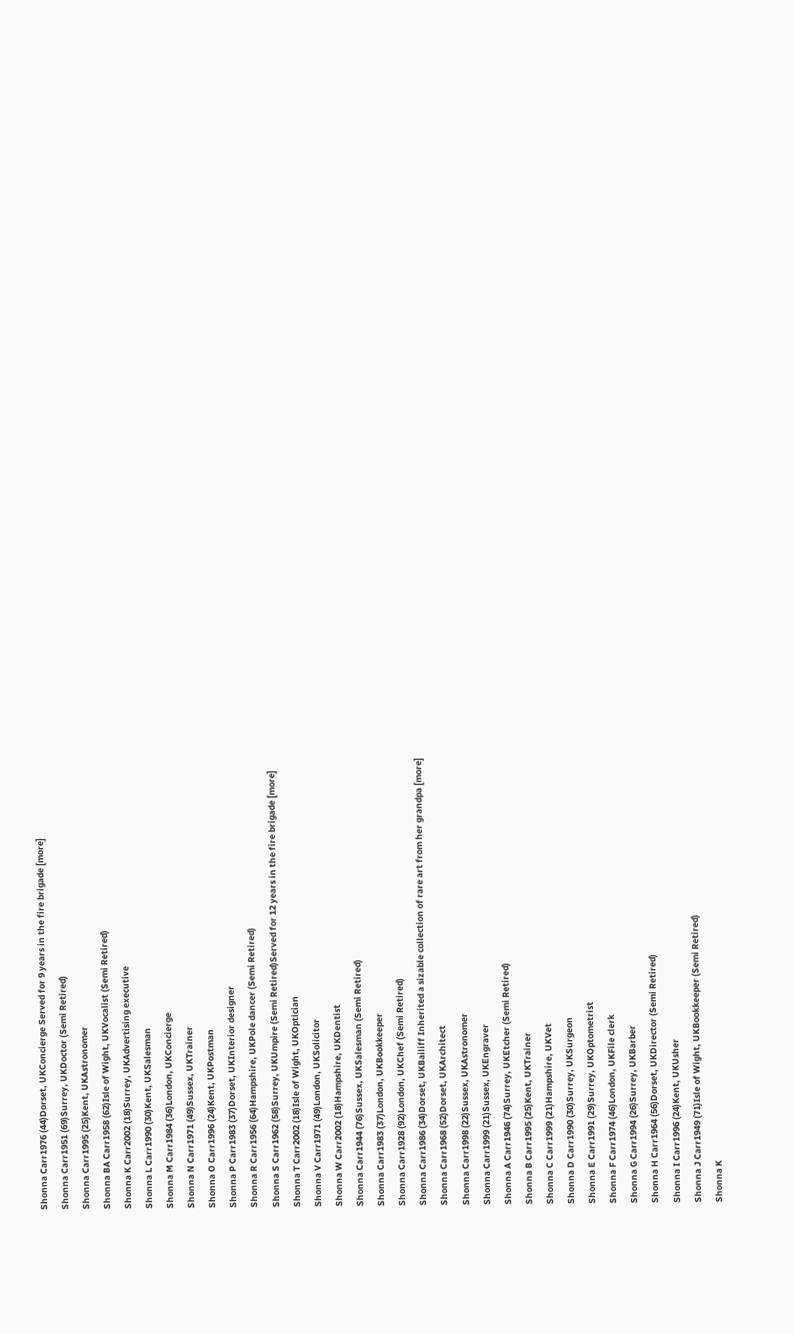Shonna Carr1976 (44)Dorset, UKConcierge Served for 9 years in the fire brigade [more]
Shonna Carr1951 (69)Surrey, UKDoctor (Semi Retired)
Shonna Carr1995 (25)Kent, UKAstronomer
Shonna BA Carr1958 (62)Isle of Wight, UKVocalist (Semi Retired)
Shonna K Carr2002 (18)Surrey, UKAdvertising executive
Shonna L Carr1990 (30)Kent, UKSalesman
Shonna M Carr1984 (36)London, UKConcierge
Shonna N Carr1971 (49)Sussex, UKTrainer
Shonna O Carr1996 (24)Kent, UKPostman
Shonna P Carr1983 (37)Dorset, UKInterior designer
Shonna R Carr1956 (64)Hampshire, UKPole dancer (Semi Retired)
Shonna S Carr1962 (58)Surrey, UKUmpire (Semi Retired)Served for 12 years in the fire brigade [more]
Shonna T Carr2002 (18)Isle of Wight, UKOptician
Shonna V Carr1971 (49)London, UKSolicitor
Shonna W Carr2002 (18)Hampshire, UKDentist
Shonna Carr1944 (76)Sussex, UKSalesman (Semi Retired)
Shonna Carr1983 (37)London, UKBookkeeper
Shonna Carr1928 (92)London, UKChef (Semi Retired)
Shonna Carr1986 (34)Dorset, UKBailiff Inherited a sizable collection of rare art from her grandpa [more]
Shonna Carr1968 (52)Dorset, UKArchitect
Shonna Carr1998 (22)Sussex, UKAstronomer
Shonna Carr1999 (21)Sussex, UKEngraver
Shonna A Carr1946 (74)Surrey, UKEtcher (Semi Retired)
Shonna B Carr1995 (25)Kent, UKTrainer
Shonna C Carr1999 (21)Hampshire, UKVet
Shonna D Carr1990 (30)Surrey, UKSurgeon
Shonna E Carr1991 (29)Surrey, UKOptometrist
Shonna F Carr1974 (46)London, UKFile clerk
Shonna G Carr1994 (26)Surrey, UKBarber
Shonna H Carr1964 (56)Dorset, UKDirector (Semi Retired)
Shonna I Carr1996 (24)Kent, UKUsher
Shonna J Carr1949 (71)Isle of Wight, UKBookkeeper (Semi Retired)
Shonna K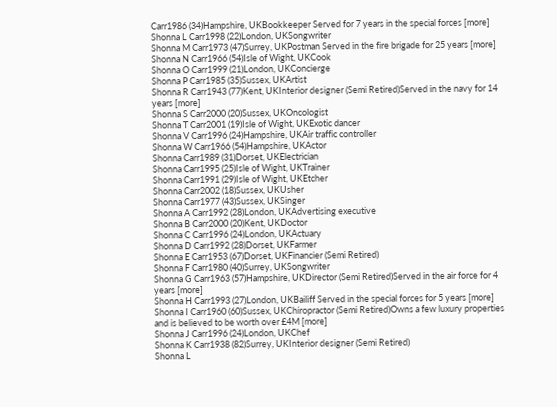Carr1986 (34)Hampshire, UKBookkeeper Served for 7 years in the special forces [more]
Shonna L Carr1998 (22)London, UKSongwriter
Shonna M Carr1973 (47)Surrey, UKPostman Served in the fire brigade for 25 years [more]
Shonna N Carr1966 (54)Isle of Wight, UKCook
Shonna O Carr1999 (21)London, UKConcierge
Shonna P Carr1985 (35)Sussex, UKArtist
Shonna R Carr1943 (77)Kent, UKInterior designer (Semi Retired)Served in the navy for 14 years [more]
Shonna S Carr2000 (20)Sussex, UKOncologist
Shonna T Carr2001 (19)Isle of Wight, UKExotic dancer
Shonna V Carr1996 (24)Hampshire, UKAir traffic controller
Shonna W Carr1966 (54)Hampshire, UKActor
Shonna Carr1989 (31)Dorset, UKElectrician
Shonna Carr1995 (25)Isle of Wight, UKTrainer
Shonna Carr1991 (29)Isle of Wight, UKEtcher
Shonna Carr2002 (18)Sussex, UKUsher
Shonna Carr1977 (43)Sussex, UKSinger
Shonna A Carr1992 (28)London, UKAdvertising executive
Shonna B Carr2000 (20)Kent, UKDoctor
Shonna C Carr1996 (24)London, UKActuary
Shonna D Carr1992 (28)Dorset, UKFarmer
Shonna E Carr1953 (67)Dorset, UKFinancier (Semi Retired)
Shonna F Carr1980 (40)Surrey, UKSongwriter
Shonna G Carr1963 (57)Hampshire, UKDirector (Semi Retired)Served in the air force for 4 years [more]
Shonna H Carr1993 (27)London, UKBailiff Served in the special forces for 5 years [more]
Shonna I Carr1960 (60)Sussex, UKChiropractor (Semi Retired)Owns a few luxury properties and is believed to be worth over £4M [more]
Shonna J Carr1996 (24)London, UKChef
Shonna K Carr1938 (82)Surrey, UKInterior designer (Semi Retired)
Shonna L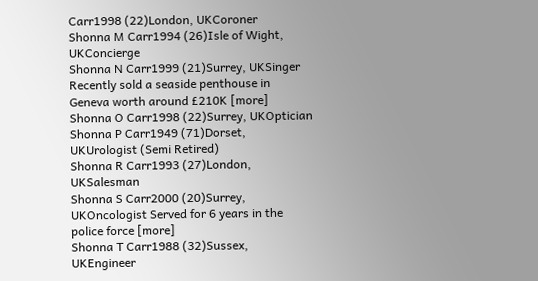Carr1998 (22)London, UKCoroner
Shonna M Carr1994 (26)Isle of Wight, UKConcierge
Shonna N Carr1999 (21)Surrey, UKSinger Recently sold a seaside penthouse in Geneva worth around £210K [more]
Shonna O Carr1998 (22)Surrey, UKOptician
Shonna P Carr1949 (71)Dorset, UKUrologist (Semi Retired)
Shonna R Carr1993 (27)London, UKSalesman
Shonna S Carr2000 (20)Surrey, UKOncologist Served for 6 years in the police force [more]
Shonna T Carr1988 (32)Sussex, UKEngineer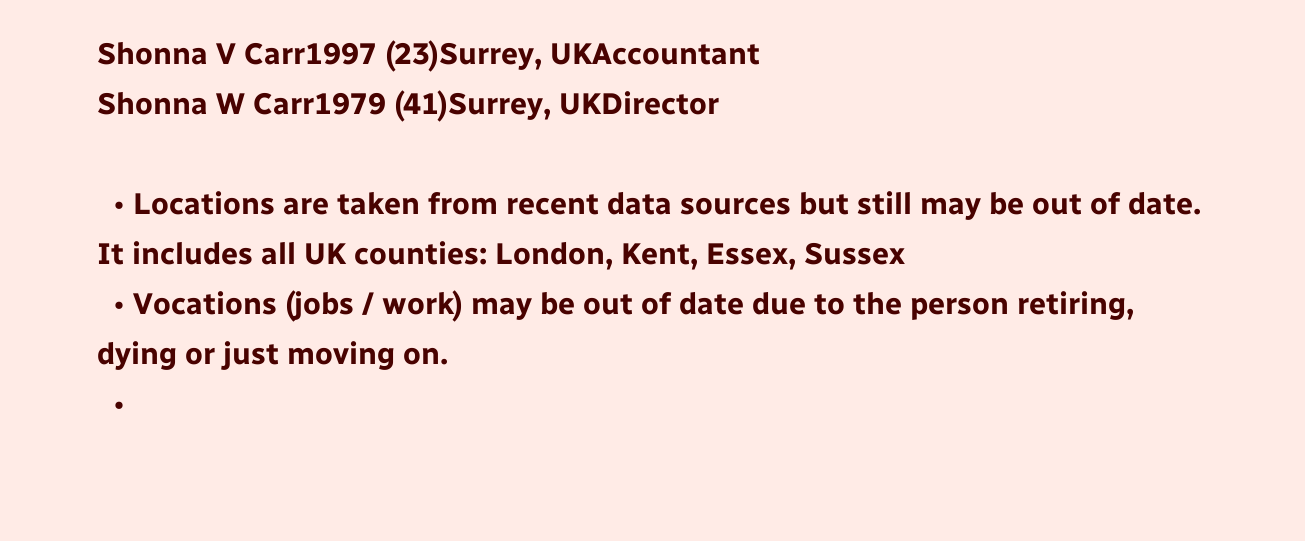Shonna V Carr1997 (23)Surrey, UKAccountant
Shonna W Carr1979 (41)Surrey, UKDirector

  • Locations are taken from recent data sources but still may be out of date. It includes all UK counties: London, Kent, Essex, Sussex
  • Vocations (jobs / work) may be out of date due to the person retiring, dying or just moving on.
  •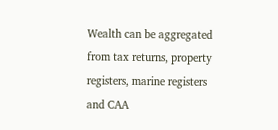Wealth can be aggregated from tax returns, property registers, marine registers and CAA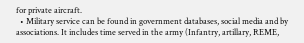for private aircraft.
  • Military service can be found in government databases, social media and by associations. It includes time served in the army (Infantry, artillary, REME,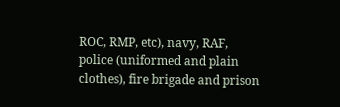ROC, RMP, etc), navy, RAF, police (uniformed and plain clothes), fire brigade and prison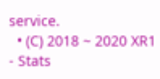service.
  • (C) 2018 ~ 2020 XR1 - Stats